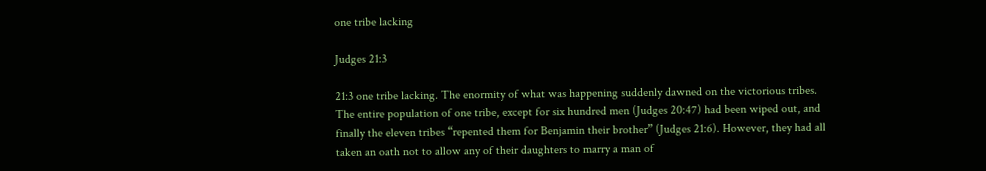one tribe lacking

Judges 21:3

21:3 one tribe lacking. The enormity of what was happening suddenly dawned on the victorious tribes. The entire population of one tribe, except for six hundred men (Judges 20:47) had been wiped out, and finally the eleven tribes “repented them for Benjamin their brother” (Judges 21:6). However, they had all taken an oath not to allow any of their daughters to marry a man of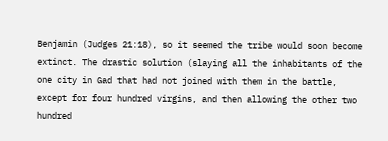Benjamin (Judges 21:18), so it seemed the tribe would soon become extinct. The drastic solution (slaying all the inhabitants of the one city in Gad that had not joined with them in the battle, except for four hundred virgins, and then allowing the other two hundred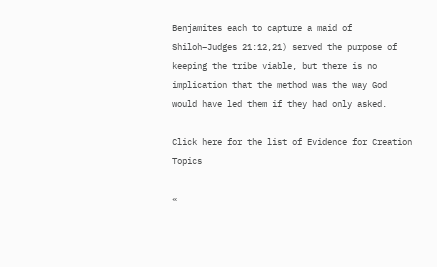Benjamites each to capture a maid of Shiloh–Judges 21:12,21) served the purpose of keeping the tribe viable, but there is no implication that the method was the way God would have led them if they had only asked.

Click here for the list of Evidence for Creation Topics

«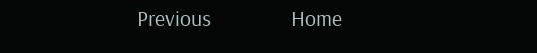Previous                Home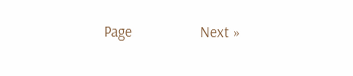Page                 Next »